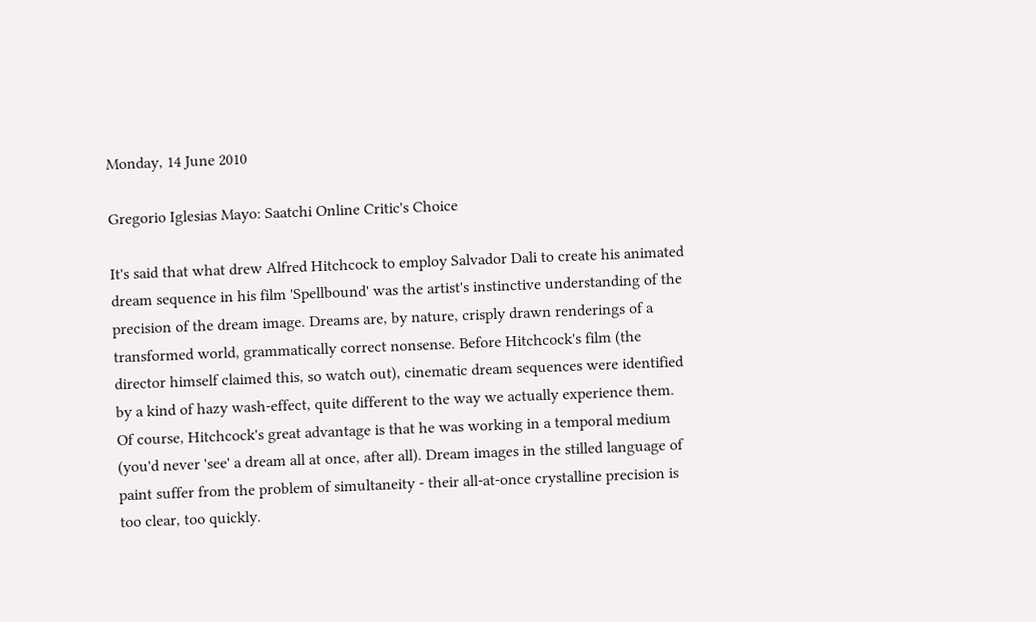Monday, 14 June 2010

Gregorio Iglesias Mayo: Saatchi Online Critic's Choice

It's said that what drew Alfred Hitchcock to employ Salvador Dali to create his animated dream sequence in his film 'Spellbound' was the artist's instinctive understanding of the precision of the dream image. Dreams are, by nature, crisply drawn renderings of a transformed world, grammatically correct nonsense. Before Hitchcock's film (the director himself claimed this, so watch out), cinematic dream sequences were identified by a kind of hazy wash-effect, quite different to the way we actually experience them. Of course, Hitchcock's great advantage is that he was working in a temporal medium (you'd never 'see' a dream all at once, after all). Dream images in the stilled language of paint suffer from the problem of simultaneity - their all-at-once crystalline precision is too clear, too quickly.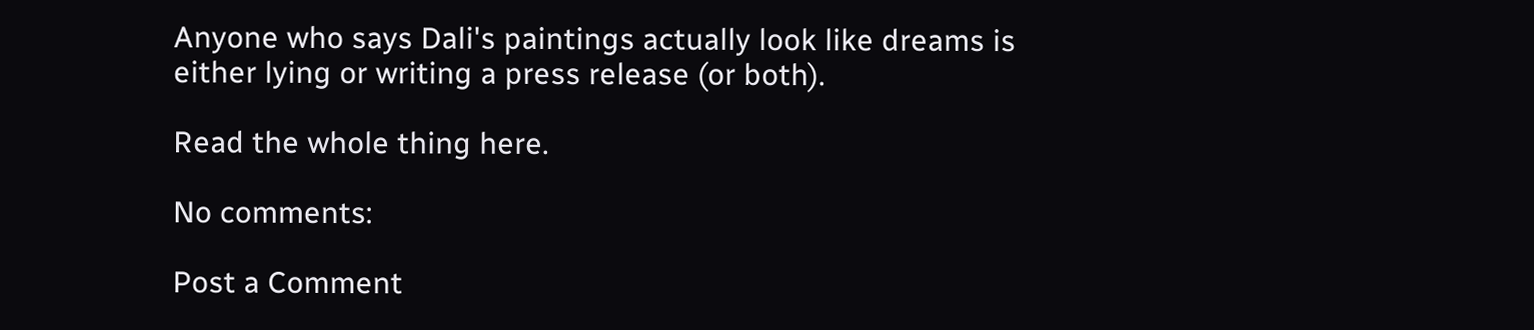Anyone who says Dali's paintings actually look like dreams is either lying or writing a press release (or both).

Read the whole thing here.

No comments:

Post a Comment